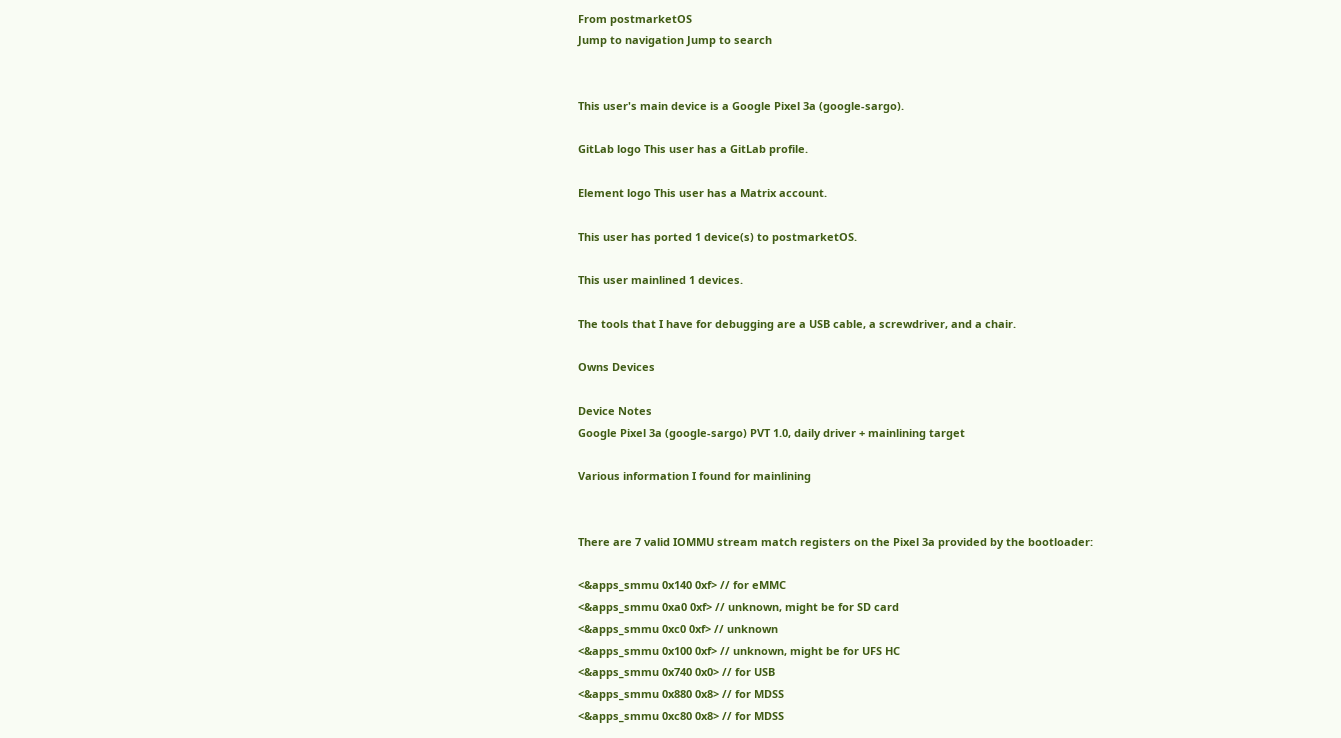From postmarketOS
Jump to navigation Jump to search


This user's main device is a Google Pixel 3a (google-sargo).

GitLab logo This user has a GitLab profile.

Element logo This user has a Matrix account.

This user has ported 1 device(s) to postmarketOS.

This user mainlined 1 devices.

The tools that I have for debugging are a USB cable, a screwdriver, and a chair.

Owns Devices

Device Notes
Google Pixel 3a (google-sargo) PVT 1.0, daily driver + mainlining target

Various information I found for mainlining


There are 7 valid IOMMU stream match registers on the Pixel 3a provided by the bootloader:

<&apps_smmu 0x140 0xf> // for eMMC
<&apps_smmu 0xa0 0xf> // unknown, might be for SD card
<&apps_smmu 0xc0 0xf> // unknown
<&apps_smmu 0x100 0xf> // unknown, might be for UFS HC
<&apps_smmu 0x740 0x0> // for USB
<&apps_smmu 0x880 0x8> // for MDSS
<&apps_smmu 0xc80 0x8> // for MDSS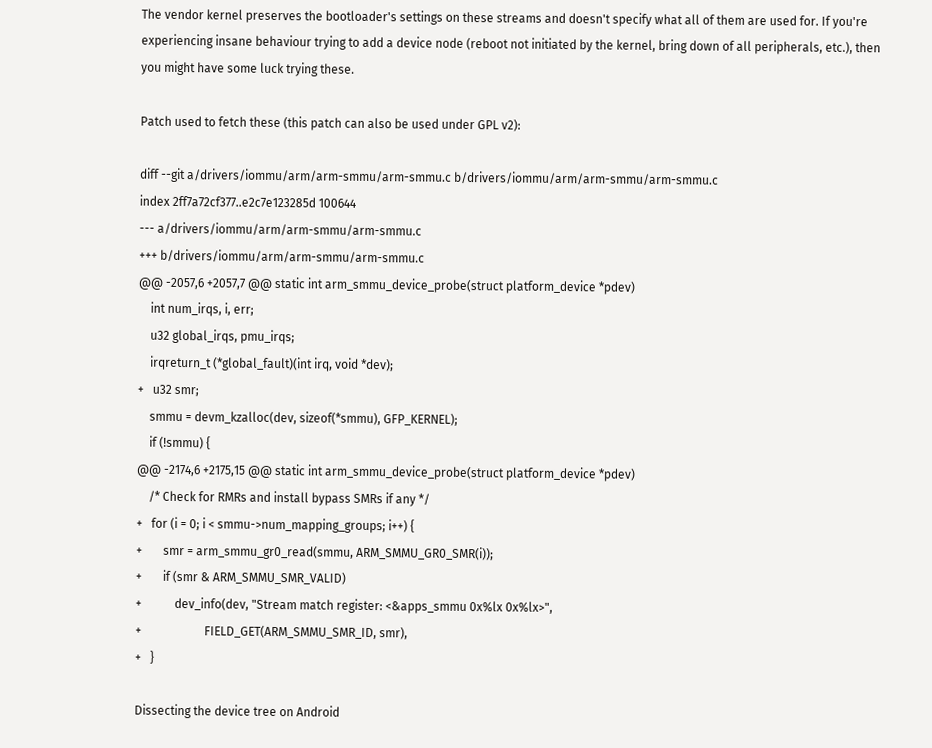The vendor kernel preserves the bootloader's settings on these streams and doesn't specify what all of them are used for. If you're experiencing insane behaviour trying to add a device node (reboot not initiated by the kernel, bring down of all peripherals, etc.), then you might have some luck trying these.

Patch used to fetch these (this patch can also be used under GPL v2):

diff --git a/drivers/iommu/arm/arm-smmu/arm-smmu.c b/drivers/iommu/arm/arm-smmu/arm-smmu.c
index 2ff7a72cf377..e2c7e123285d 100644
--- a/drivers/iommu/arm/arm-smmu/arm-smmu.c
+++ b/drivers/iommu/arm/arm-smmu/arm-smmu.c
@@ -2057,6 +2057,7 @@ static int arm_smmu_device_probe(struct platform_device *pdev)
    int num_irqs, i, err;
    u32 global_irqs, pmu_irqs;
    irqreturn_t (*global_fault)(int irq, void *dev);
+   u32 smr;
    smmu = devm_kzalloc(dev, sizeof(*smmu), GFP_KERNEL);
    if (!smmu) {
@@ -2174,6 +2175,15 @@ static int arm_smmu_device_probe(struct platform_device *pdev)
    /* Check for RMRs and install bypass SMRs if any */
+   for (i = 0; i < smmu->num_mapping_groups; i++) {
+       smr = arm_smmu_gr0_read(smmu, ARM_SMMU_GR0_SMR(i));
+       if (smr & ARM_SMMU_SMR_VALID)
+           dev_info(dev, "Stream match register: <&apps_smmu 0x%lx 0x%lx>",
+                     FIELD_GET(ARM_SMMU_SMR_ID, smr),
+   }

Dissecting the device tree on Android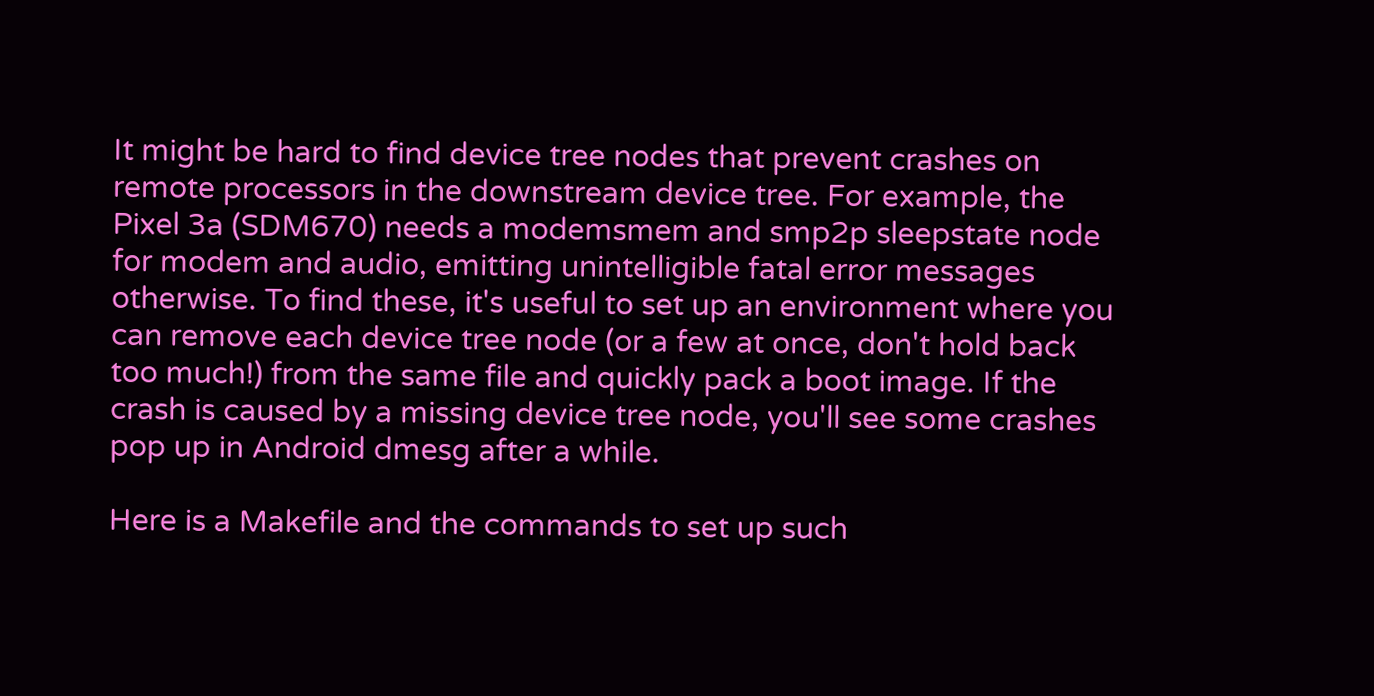It might be hard to find device tree nodes that prevent crashes on remote processors in the downstream device tree. For example, the Pixel 3a (SDM670) needs a modemsmem and smp2p sleepstate node for modem and audio, emitting unintelligible fatal error messages otherwise. To find these, it's useful to set up an environment where you can remove each device tree node (or a few at once, don't hold back too much!) from the same file and quickly pack a boot image. If the crash is caused by a missing device tree node, you'll see some crashes pop up in Android dmesg after a while.

Here is a Makefile and the commands to set up such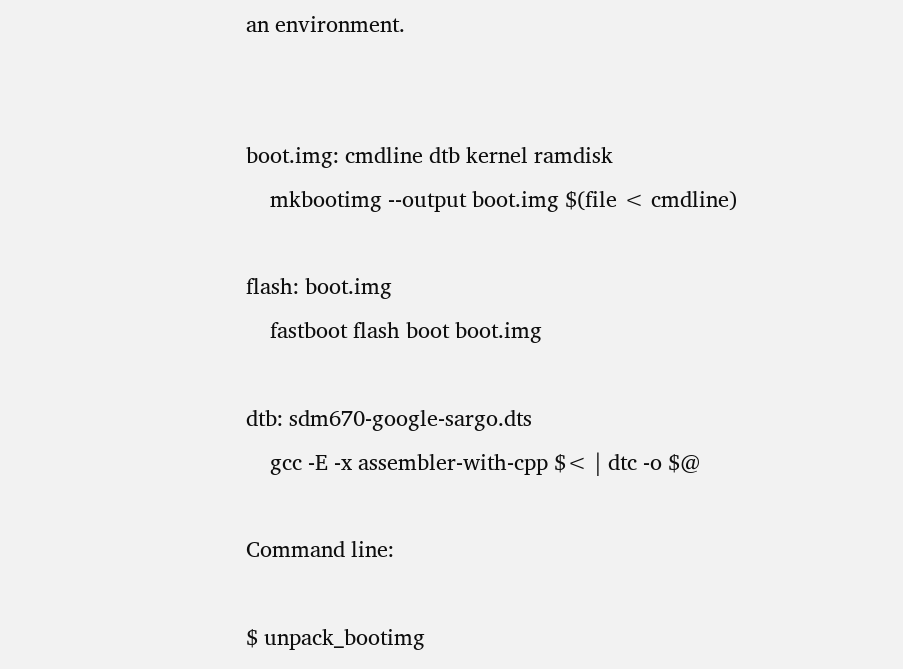an environment.


boot.img: cmdline dtb kernel ramdisk
    mkbootimg --output boot.img $(file < cmdline)

flash: boot.img
    fastboot flash boot boot.img

dtb: sdm670-google-sargo.dts
    gcc -E -x assembler-with-cpp $< | dtc -o $@

Command line:

$ unpack_bootimg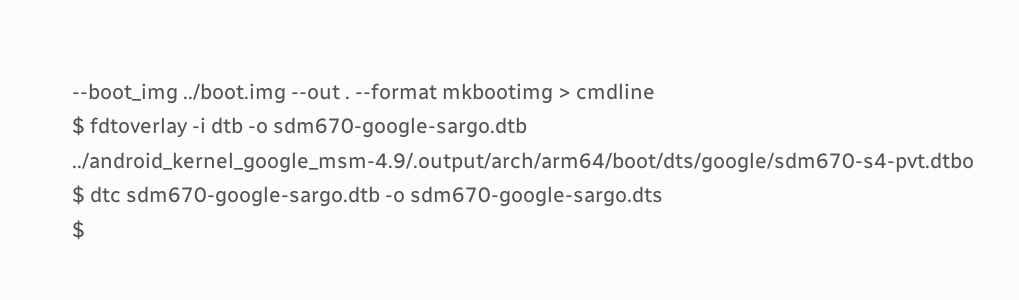--boot_img ../boot.img --out . --format mkbootimg > cmdline
$ fdtoverlay -i dtb -o sdm670-google-sargo.dtb ../android_kernel_google_msm-4.9/.output/arch/arm64/boot/dts/google/sdm670-s4-pvt.dtbo
$ dtc sdm670-google-sargo.dtb -o sdm670-google-sargo.dts
$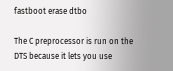fastboot erase dtbo

The C preprocessor is run on the DTS because it lets you use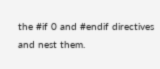the #if 0 and #endif directives and nest them.